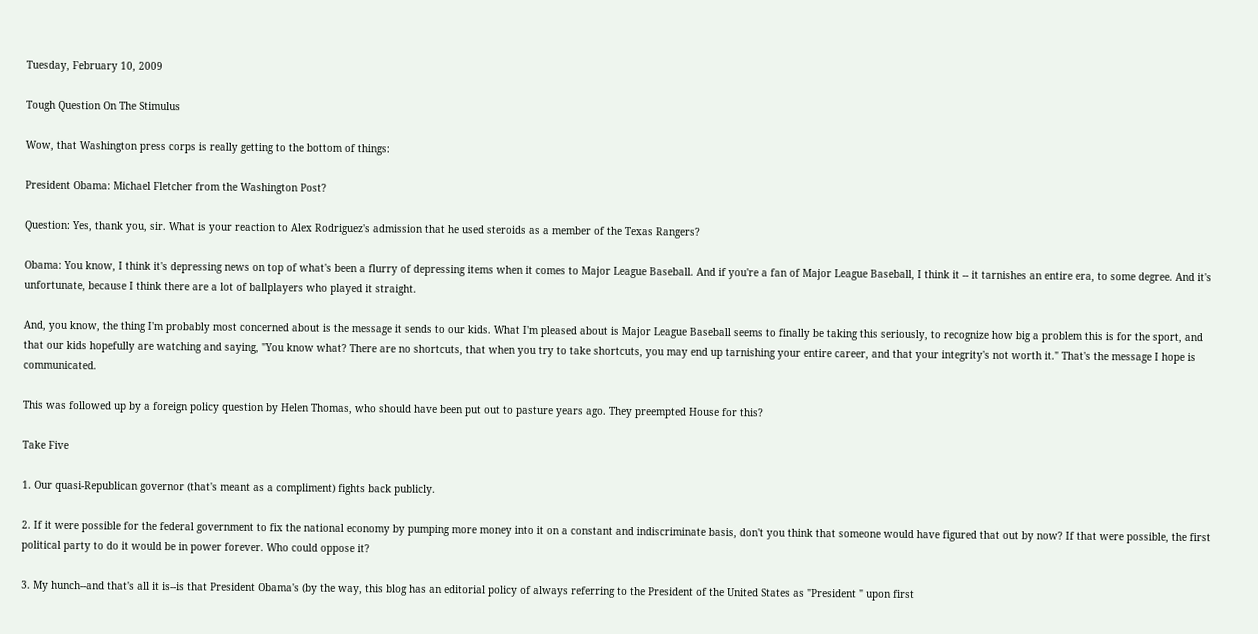Tuesday, February 10, 2009

Tough Question On The Stimulus

Wow, that Washington press corps is really getting to the bottom of things:

President Obama: Michael Fletcher from the Washington Post?

Question: Yes, thank you, sir. What is your reaction to Alex Rodriguez's admission that he used steroids as a member of the Texas Rangers?

Obama: You know, I think it's depressing news on top of what's been a flurry of depressing items when it comes to Major League Baseball. And if you're a fan of Major League Baseball, I think it -- it tarnishes an entire era, to some degree. And it's unfortunate, because I think there are a lot of ballplayers who played it straight.

And, you know, the thing I'm probably most concerned about is the message it sends to our kids. What I'm pleased about is Major League Baseball seems to finally be taking this seriously, to recognize how big a problem this is for the sport, and that our kids hopefully are watching and saying, "You know what? There are no shortcuts, that when you try to take shortcuts, you may end up tarnishing your entire career, and that your integrity's not worth it." That's the message I hope is communicated.

This was followed up by a foreign policy question by Helen Thomas, who should have been put out to pasture years ago. They preempted House for this?

Take Five

1. Our quasi-Republican governor (that's meant as a compliment) fights back publicly.

2. If it were possible for the federal government to fix the national economy by pumping more money into it on a constant and indiscriminate basis, don't you think that someone would have figured that out by now? If that were possible, the first political party to do it would be in power forever. Who could oppose it?

3. My hunch--and that's all it is--is that President Obama's (by the way, this blog has an editorial policy of always referring to the President of the United States as "President " upon first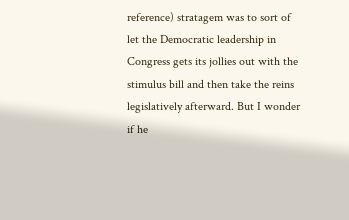reference) stratagem was to sort of let the Democratic leadership in Congress gets its jollies out with the stimulus bill and then take the reins legislatively afterward. But I wonder if he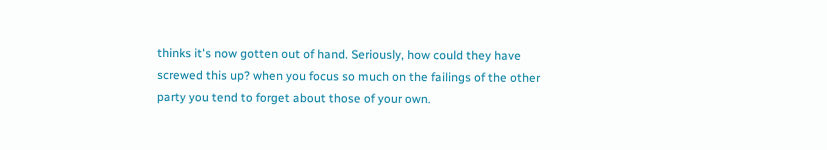thinks it's now gotten out of hand. Seriously, how could they have screwed this up? when you focus so much on the failings of the other party you tend to forget about those of your own.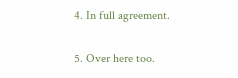4. In full agreement.

5. Over here too.